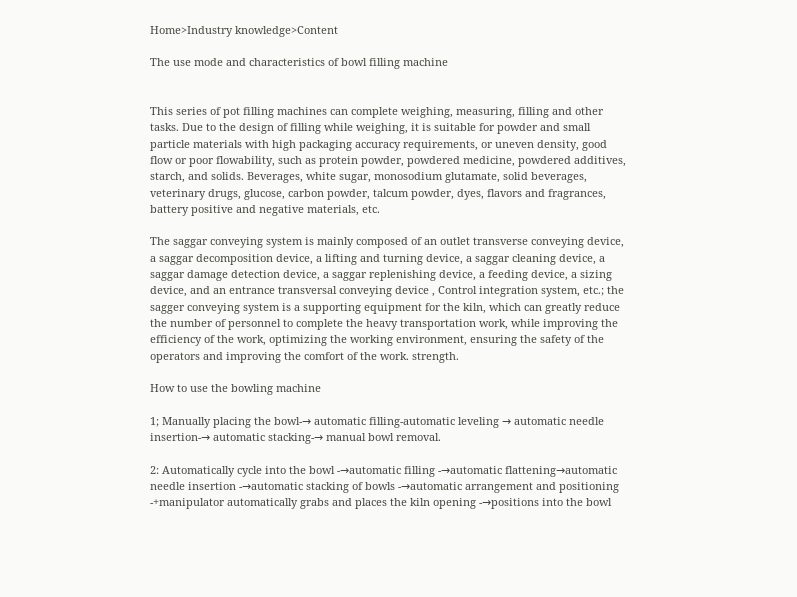Home>Industry knowledge>Content

The use mode and characteristics of bowl filling machine


This series of pot filling machines can complete weighing, measuring, filling and other tasks. Due to the design of filling while weighing, it is suitable for powder and small particle materials with high packaging accuracy requirements, or uneven density, good flow or poor flowability, such as protein powder, powdered medicine, powdered additives, starch, and solids. Beverages, white sugar, monosodium glutamate, solid beverages, veterinary drugs, glucose, carbon powder, talcum powder, dyes, flavors and fragrances, battery positive and negative materials, etc.

The saggar conveying system is mainly composed of an outlet transverse conveying device, a saggar decomposition device, a lifting and turning device, a saggar cleaning device, a saggar damage detection device, a saggar replenishing device, a feeding device, a sizing device, and an entrance transversal conveying device , Control integration system, etc.; the sagger conveying system is a supporting equipment for the kiln, which can greatly reduce the number of personnel to complete the heavy transportation work, while improving the efficiency of the work, optimizing the working environment, ensuring the safety of the operators and improving the comfort of the work. strength.

How to use the bowling machine

1; Manually placing the bowl-→ automatic filling-automatic leveling → automatic needle insertion-→ automatic stacking-→ manual bowl removal.

2: Automatically cycle into the bowl -→automatic filling -→automatic flattening→automatic needle insertion -→automatic stacking of bowls -→automatic arrangement and positioning -+manipulator automatically grabs and places the kiln opening -→positions into the bowl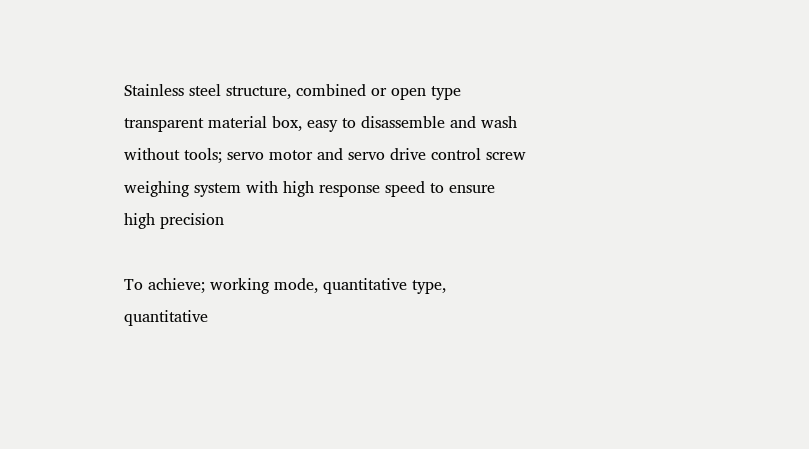Stainless steel structure, combined or open type transparent material box, easy to disassemble and wash without tools; servo motor and servo drive control screw weighing system with high response speed to ensure high precision

To achieve; working mode, quantitative type, quantitative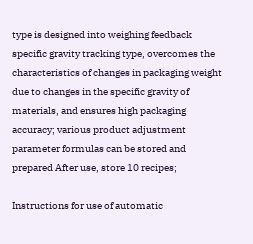type is designed into weighing feedback specific gravity tracking type, overcomes the characteristics of changes in packaging weight due to changes in the specific gravity of materials, and ensures high packaging accuracy; various product adjustment parameter formulas can be stored and prepared After use, store 10 recipes;

Instructions for use of automatic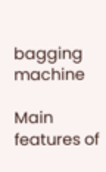bagging machine

Main features of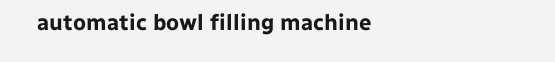automatic bowl filling machine